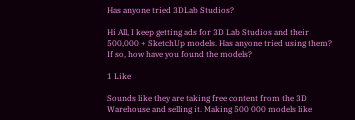Has anyone tried 3DLab Studios?

Hi All, I keep getting ads for 3D Lab Studios and their 500,000 + SketchUp models. Has anyone tried using them? If so, how have you found the models?

1 Like

Sounds like they are taking free content from the 3D Warehouse and selling it. Making 500 000 models like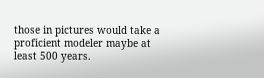those in pictures would take a proficient modeler maybe at least 500 years.